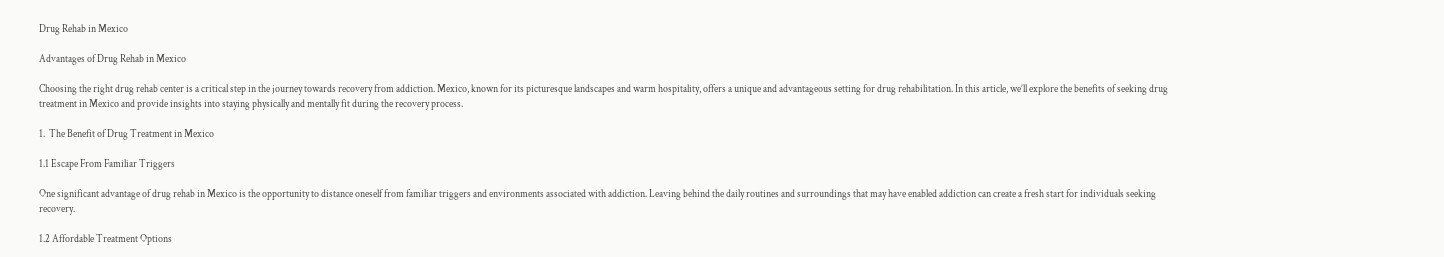Drug Rehab in Mexico

Advantages of Drug Rehab in Mexico

Choosing the right drug rehab center is a critical step in the journey towards recovery from addiction. Mexico, known for its picturesque landscapes and warm hospitality, offers a unique and advantageous setting for drug rehabilitation. In this article, we’ll explore the benefits of seeking drug treatment in Mexico and provide insights into staying physically and mentally fit during the recovery process.

1.  The Benefit of Drug Treatment in Mexico

1.1 Escape From Familiar Triggers

One significant advantage of drug rehab in Mexico is the opportunity to distance oneself from familiar triggers and environments associated with addiction. Leaving behind the daily routines and surroundings that may have enabled addiction can create a fresh start for individuals seeking recovery.

1.2 Affordable Treatment Options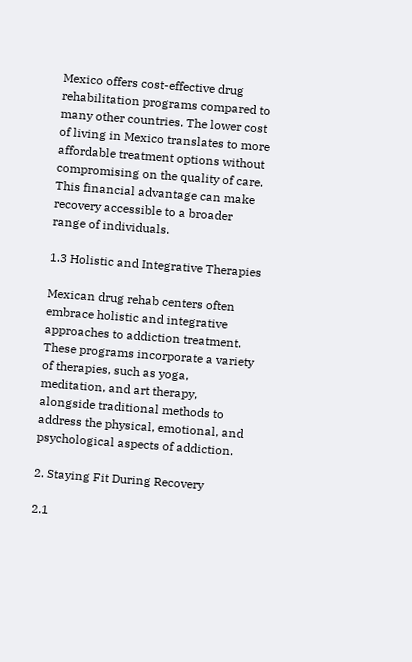Mexico offers cost-effective drug rehabilitation programs compared to many other countries. The lower cost of living in Mexico translates to more affordable treatment options without compromising on the quality of care. This financial advantage can make recovery accessible to a broader range of individuals.

1.3 Holistic and Integrative Therapies

Mexican drug rehab centers often embrace holistic and integrative approaches to addiction treatment. These programs incorporate a variety of therapies, such as yoga, meditation, and art therapy, alongside traditional methods to address the physical, emotional, and psychological aspects of addiction.

2. Staying Fit During Recovery

2.1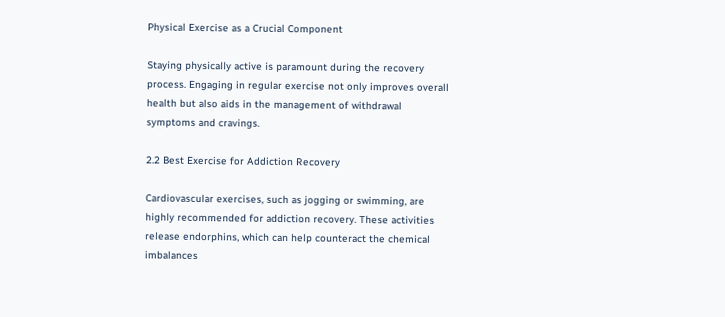Physical Exercise as a Crucial Component

Staying physically active is paramount during the recovery process. Engaging in regular exercise not only improves overall health but also aids in the management of withdrawal symptoms and cravings.

2.2 Best Exercise for Addiction Recovery

Cardiovascular exercises, such as jogging or swimming, are highly recommended for addiction recovery. These activities release endorphins, which can help counteract the chemical imbalances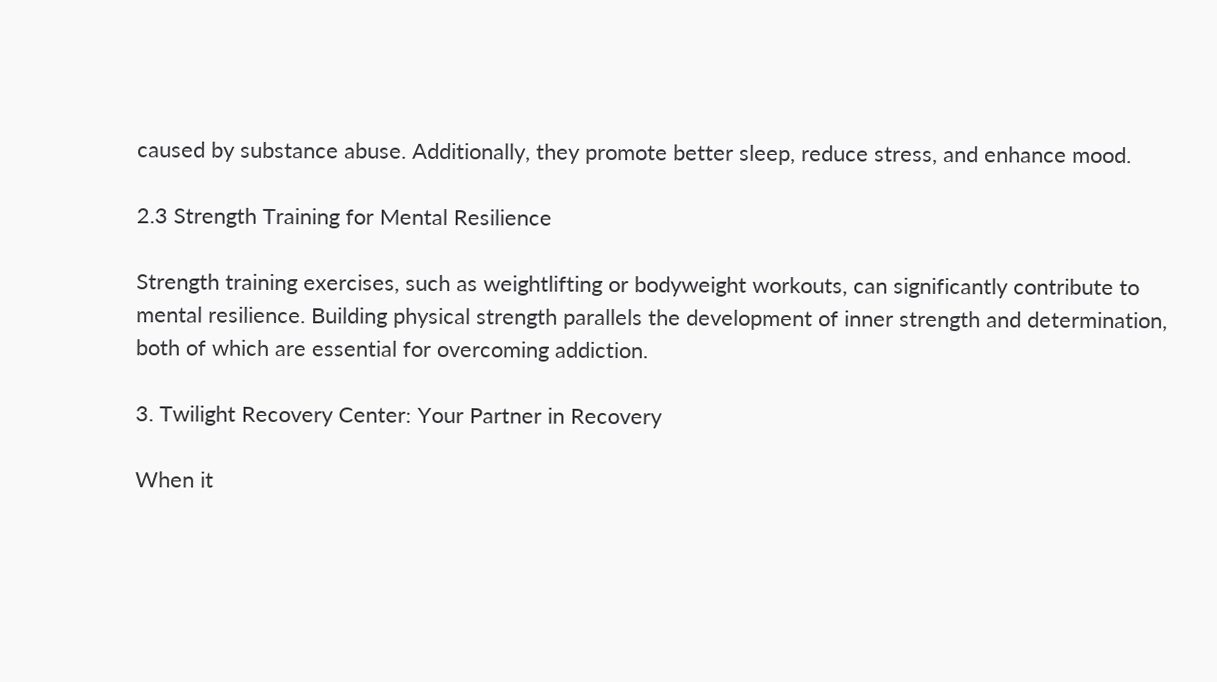caused by substance abuse. Additionally, they promote better sleep, reduce stress, and enhance mood.

2.3 Strength Training for Mental Resilience

Strength training exercises, such as weightlifting or bodyweight workouts, can significantly contribute to mental resilience. Building physical strength parallels the development of inner strength and determination, both of which are essential for overcoming addiction.

3. Twilight Recovery Center: Your Partner in Recovery

When it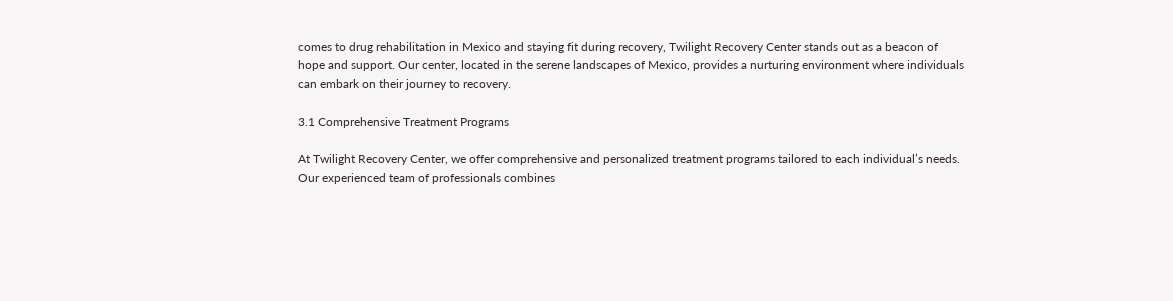comes to drug rehabilitation in Mexico and staying fit during recovery, Twilight Recovery Center stands out as a beacon of hope and support. Our center, located in the serene landscapes of Mexico, provides a nurturing environment where individuals can embark on their journey to recovery.

3.1 Comprehensive Treatment Programs

At Twilight Recovery Center, we offer comprehensive and personalized treatment programs tailored to each individual’s needs. Our experienced team of professionals combines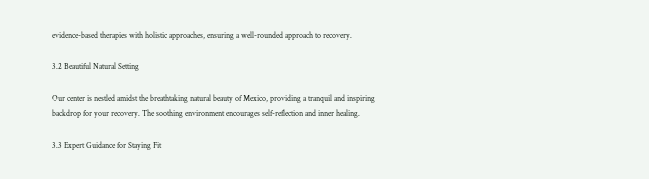evidence-based therapies with holistic approaches, ensuring a well-rounded approach to recovery.

3.2 Beautiful Natural Setting

Our center is nestled amidst the breathtaking natural beauty of Mexico, providing a tranquil and inspiring backdrop for your recovery. The soothing environment encourages self-reflection and inner healing.

3.3 Expert Guidance for Staying Fit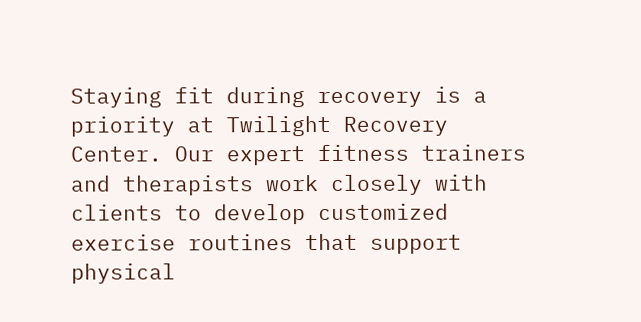Staying fit during recovery is a priority at Twilight Recovery Center. Our expert fitness trainers and therapists work closely with clients to develop customized exercise routines that support physical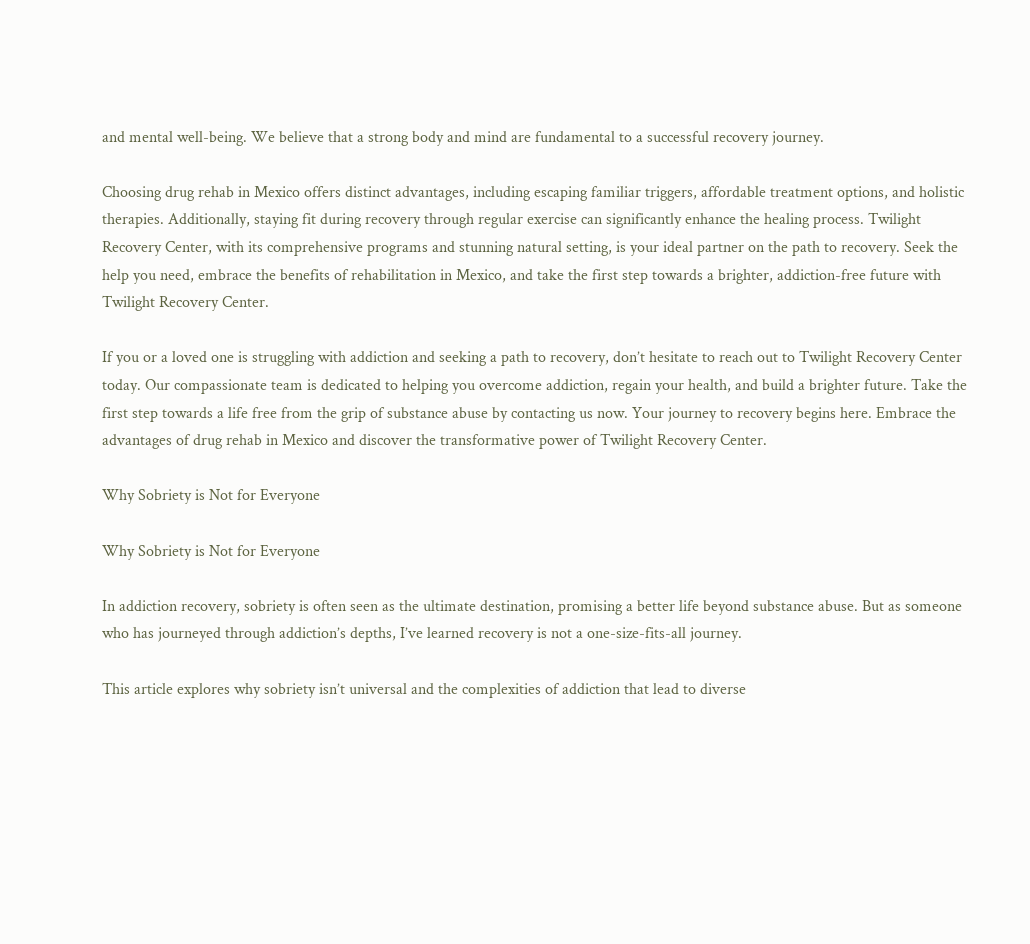and mental well-being. We believe that a strong body and mind are fundamental to a successful recovery journey.

Choosing drug rehab in Mexico offers distinct advantages, including escaping familiar triggers, affordable treatment options, and holistic therapies. Additionally, staying fit during recovery through regular exercise can significantly enhance the healing process. Twilight Recovery Center, with its comprehensive programs and stunning natural setting, is your ideal partner on the path to recovery. Seek the help you need, embrace the benefits of rehabilitation in Mexico, and take the first step towards a brighter, addiction-free future with Twilight Recovery Center.

If you or a loved one is struggling with addiction and seeking a path to recovery, don’t hesitate to reach out to Twilight Recovery Center today. Our compassionate team is dedicated to helping you overcome addiction, regain your health, and build a brighter future. Take the first step towards a life free from the grip of substance abuse by contacting us now. Your journey to recovery begins here. Embrace the advantages of drug rehab in Mexico and discover the transformative power of Twilight Recovery Center.

Why Sobriety is Not for Everyone

Why Sobriety is Not for Everyone

In addiction recovery, sobriety is often seen as the ultimate destination, promising a better life beyond substance abuse. But as someone who has journeyed through addiction’s depths, I’ve learned recovery is not a one-size-fits-all journey.

This article explores why sobriety isn’t universal and the complexities of addiction that lead to diverse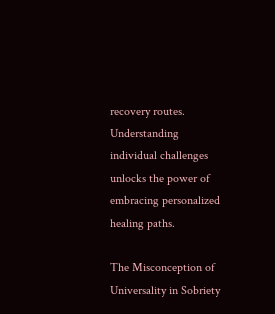recovery routes. Understanding individual challenges unlocks the power of embracing personalized healing paths.

The Misconception of Universality in Sobriety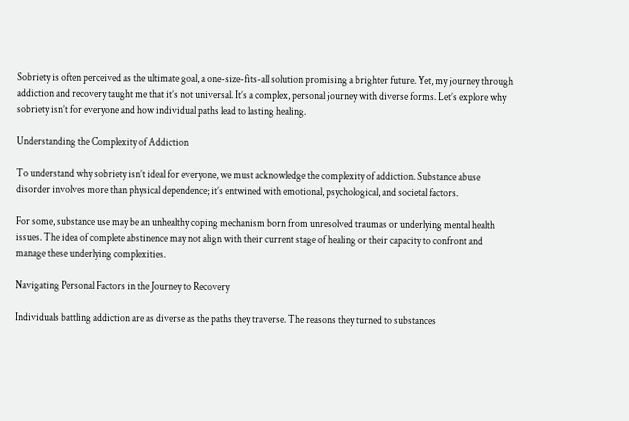Sobriety is often perceived as the ultimate goal, a one-size-fits-all solution promising a brighter future. Yet, my journey through addiction and recovery taught me that it’s not universal. It’s a complex, personal journey with diverse forms. Let’s explore why sobriety isn’t for everyone and how individual paths lead to lasting healing.

Understanding the Complexity of Addiction

To understand why sobriety isn’t ideal for everyone, we must acknowledge the complexity of addiction. Substance abuse disorder involves more than physical dependence; it’s entwined with emotional, psychological, and societal factors.

For some, substance use may be an unhealthy coping mechanism born from unresolved traumas or underlying mental health issues. The idea of complete abstinence may not align with their current stage of healing or their capacity to confront and manage these underlying complexities.

Navigating Personal Factors in the Journey to Recovery

Individuals battling addiction are as diverse as the paths they traverse. The reasons they turned to substances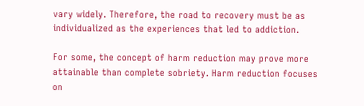vary widely. Therefore, the road to recovery must be as individualized as the experiences that led to addiction.

For some, the concept of harm reduction may prove more attainable than complete sobriety. Harm reduction focuses on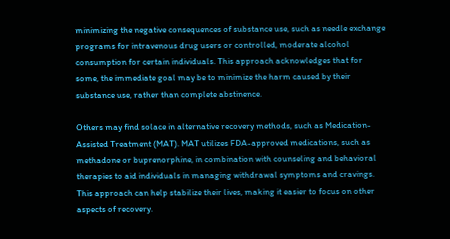minimizing the negative consequences of substance use, such as needle exchange programs for intravenous drug users or controlled, moderate alcohol consumption for certain individuals. This approach acknowledges that for some, the immediate goal may be to minimize the harm caused by their substance use, rather than complete abstinence.

Others may find solace in alternative recovery methods, such as Medication-Assisted Treatment (MAT). MAT utilizes FDA-approved medications, such as methadone or buprenorphine, in combination with counseling and behavioral therapies to aid individuals in managing withdrawal symptoms and cravings. This approach can help stabilize their lives, making it easier to focus on other aspects of recovery.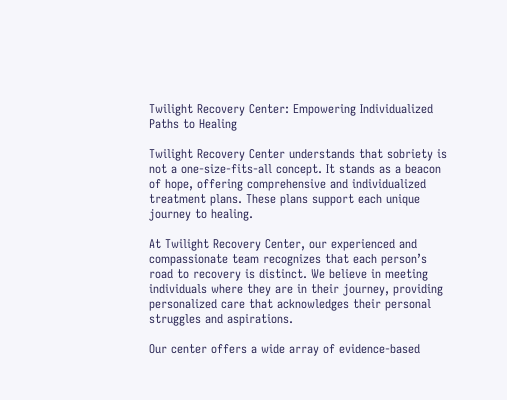Twilight Recovery Center: Empowering Individualized Paths to Healing

Twilight Recovery Center understands that sobriety is not a one-size-fits-all concept. It stands as a beacon of hope, offering comprehensive and individualized treatment plans. These plans support each unique journey to healing.

At Twilight Recovery Center, our experienced and compassionate team recognizes that each person’s road to recovery is distinct. We believe in meeting individuals where they are in their journey, providing personalized care that acknowledges their personal struggles and aspirations.

Our center offers a wide array of evidence-based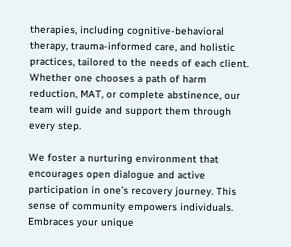therapies, including cognitive-behavioral therapy, trauma-informed care, and holistic practices, tailored to the needs of each client. Whether one chooses a path of harm reduction, MAT, or complete abstinence, our team will guide and support them through every step.

We foster a nurturing environment that encourages open dialogue and active participation in one’s recovery journey. This sense of community empowers individuals. Embraces your unique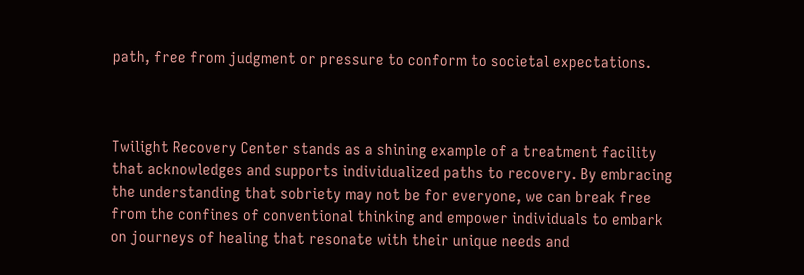path, free from judgment or pressure to conform to societal expectations.



Twilight Recovery Center stands as a shining example of a treatment facility that acknowledges and supports individualized paths to recovery. By embracing the understanding that sobriety may not be for everyone, we can break free from the confines of conventional thinking and empower individuals to embark on journeys of healing that resonate with their unique needs and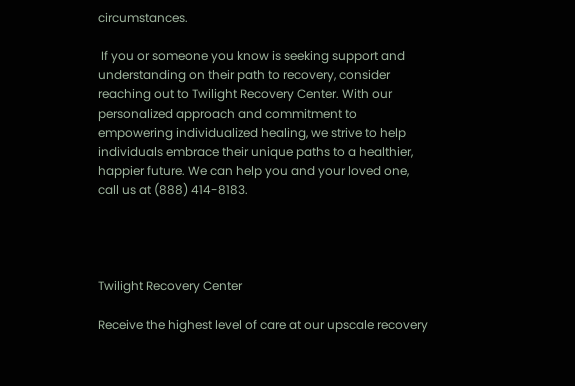circumstances.

 If you or someone you know is seeking support and understanding on their path to recovery, consider reaching out to Twilight Recovery Center. With our personalized approach and commitment to empowering individualized healing, we strive to help individuals embrace their unique paths to a healthier, happier future. We can help you and your loved one, call us at (888) 414-8183.




Twilight Recovery Center

Receive the highest level of care at our upscale recovery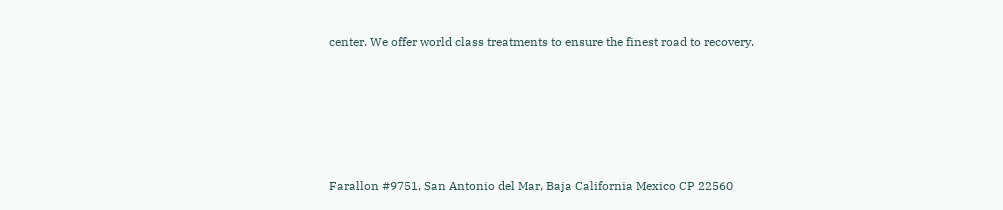center. We offer world class treatments to ensure the finest road to recovery.





Farallon #9751, San Antonio del Mar, Baja California Mexico CP 22560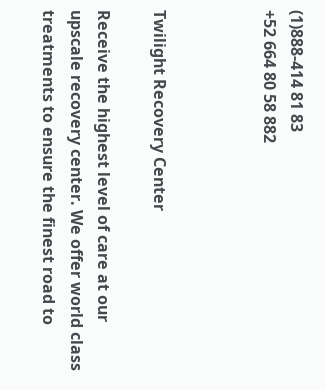(1)888-414 81 83
+52 664 80 58 882



Twilight Recovery Center

Receive the highest level of care at our upscale recovery center. We offer world class treatments to ensure the finest road to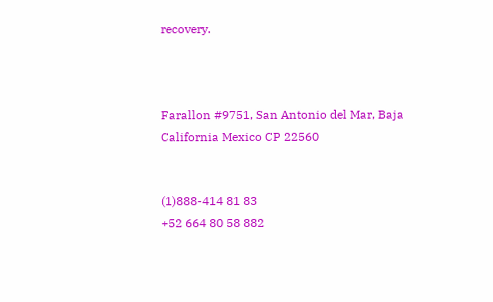recovery.



Farallon #9751, San Antonio del Mar, Baja California Mexico CP 22560


(1)888-414 81 83
+52 664 80 58 882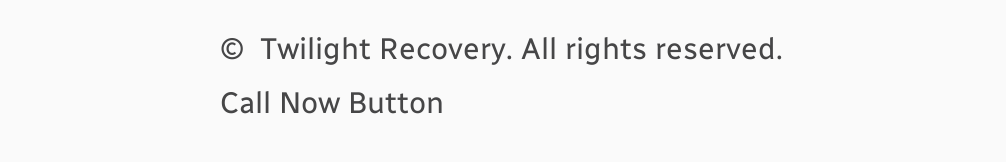©  Twilight Recovery. All rights reserved.
Call Now Button